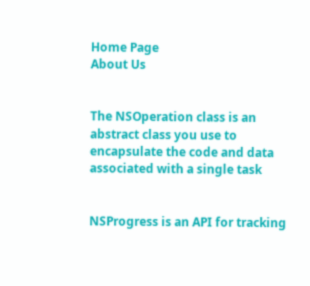Home Page
About Us


The NSOperation class is an abstract class you use to encapsulate the code and data associated with a single task


NSProgress is an API for tracking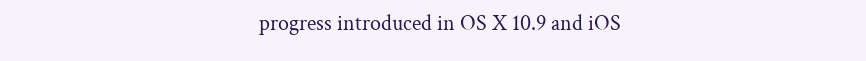progress introduced in OS X 10.9 and iOS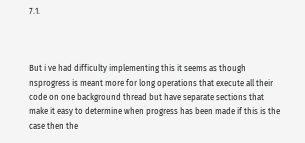7.1.



But i ve had difficulty implementing this it seems as though nsprogress is meant more for long operations that execute all their code on one background thread but have separate sections that make it easy to determine when progress has been made if this is the case then the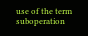use of the term suboperation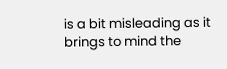is a bit misleading as it brings to mind the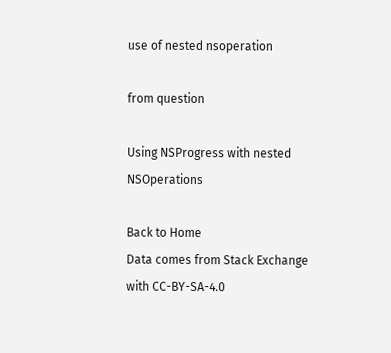use of nested nsoperation

from question

Using NSProgress with nested NSOperations

Back to Home
Data comes from Stack Exchange with CC-BY-SA-4.0